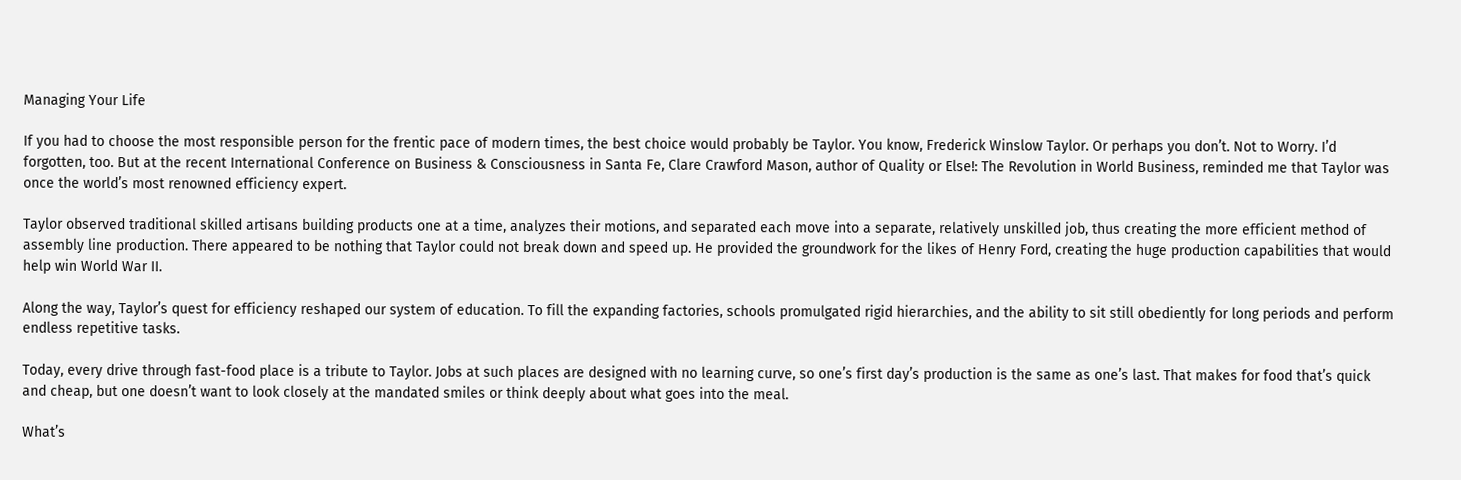Managing Your Life

If you had to choose the most responsible person for the frentic pace of modern times, the best choice would probably be Taylor. You know, Frederick Winslow Taylor. Or perhaps you don’t. Not to Worry. I’d forgotten, too. But at the recent International Conference on Business & Consciousness in Santa Fe, Clare Crawford Mason, author of Quality or Else!: The Revolution in World Business, reminded me that Taylor was once the world’s most renowned efficiency expert.

Taylor observed traditional skilled artisans building products one at a time, analyzes their motions, and separated each move into a separate, relatively unskilled job, thus creating the more efficient method of assembly line production. There appeared to be nothing that Taylor could not break down and speed up. He provided the groundwork for the likes of Henry Ford, creating the huge production capabilities that would help win World War II.

Along the way, Taylor’s quest for efficiency reshaped our system of education. To fill the expanding factories, schools promulgated rigid hierarchies, and the ability to sit still obediently for long periods and perform endless repetitive tasks.

Today, every drive through fast-food place is a tribute to Taylor. Jobs at such places are designed with no learning curve, so one’s first day’s production is the same as one’s last. That makes for food that’s quick and cheap, but one doesn’t want to look closely at the mandated smiles or think deeply about what goes into the meal.

What’s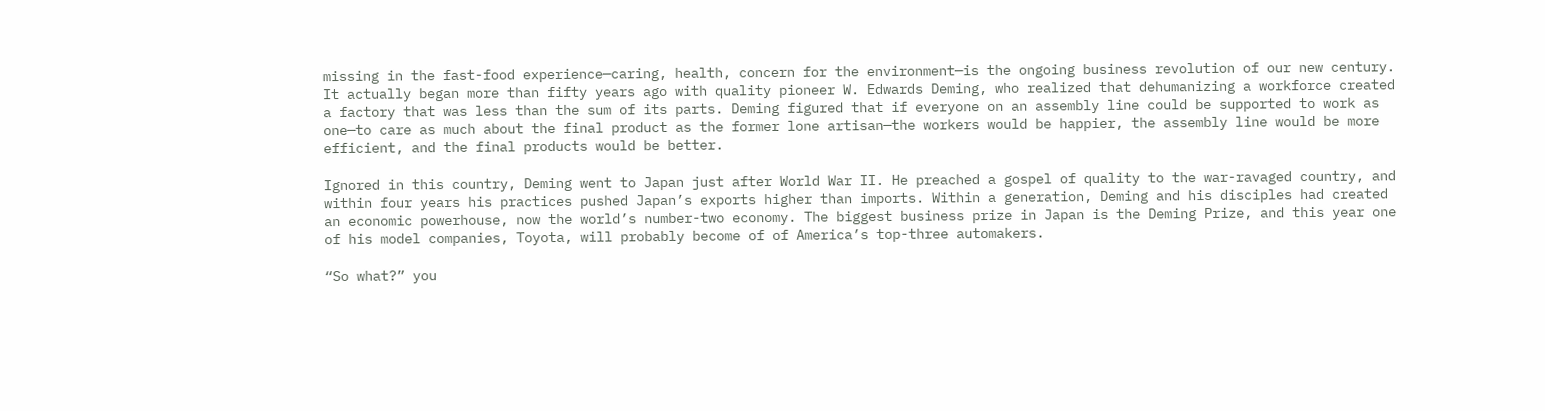missing in the fast-food experience—caring, health, concern for the environment—is the ongoing business revolution of our new century. It actually began more than fifty years ago with quality pioneer W. Edwards Deming, who realized that dehumanizing a workforce created a factory that was less than the sum of its parts. Deming figured that if everyone on an assembly line could be supported to work as one—to care as much about the final product as the former lone artisan—the workers would be happier, the assembly line would be more efficient, and the final products would be better.

Ignored in this country, Deming went to Japan just after World War II. He preached a gospel of quality to the war-ravaged country, and within four years his practices pushed Japan’s exports higher than imports. Within a generation, Deming and his disciples had created an economic powerhouse, now the world’s number-two economy. The biggest business prize in Japan is the Deming Prize, and this year one of his model companies, Toyota, will probably become of of America’s top-three automakers.

“So what?” you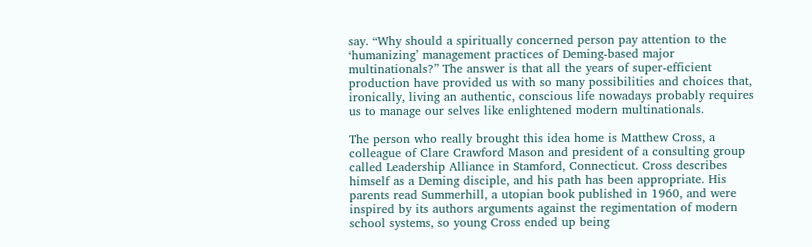say. “Why should a spiritually concerned person pay attention to the ‘humanizing’ management practices of Deming-based major multinationals?” The answer is that all the years of super-efficient production have provided us with so many possibilities and choices that, ironically, living an authentic, conscious life nowadays probably requires us to manage our selves like enlightened modern multinationals.

The person who really brought this idea home is Matthew Cross, a colleague of Clare Crawford Mason and president of a consulting group called Leadership Alliance in Stamford, Connecticut. Cross describes himself as a Deming disciple, and his path has been appropriate. His parents read Summerhill, a utopian book published in 1960, and were inspired by its authors arguments against the regimentation of modern school systems, so young Cross ended up being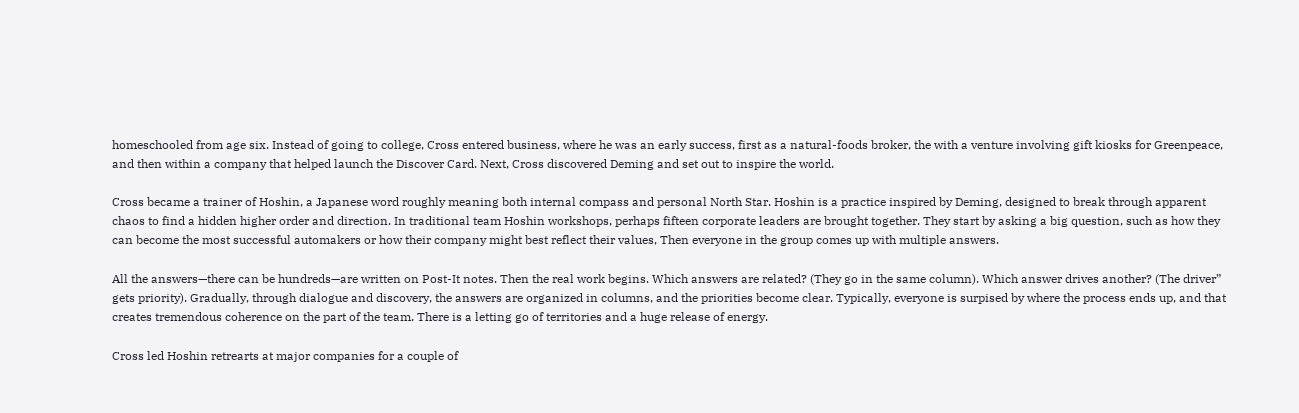homeschooled from age six. Instead of going to college, Cross entered business, where he was an early success, first as a natural-foods broker, the with a venture involving gift kiosks for Greenpeace, and then within a company that helped launch the Discover Card. Next, Cross discovered Deming and set out to inspire the world.

Cross became a trainer of Hoshin, a Japanese word roughly meaning both internal compass and personal North Star. Hoshin is a practice inspired by Deming, designed to break through apparent chaos to find a hidden higher order and direction. In traditional team Hoshin workshops, perhaps fifteen corporate leaders are brought together. They start by asking a big question, such as how they can become the most successful automakers or how their company might best reflect their values, Then everyone in the group comes up with multiple answers.

All the answers—there can be hundreds—are written on Post-It notes. Then the real work begins. Which answers are related? (They go in the same column). Which answer drives another? (The driver” gets priority). Gradually, through dialogue and discovery, the answers are organized in columns, and the priorities become clear. Typically, everyone is surpised by where the process ends up, and that creates tremendous coherence on the part of the team. There is a letting go of territories and a huge release of energy.

Cross led Hoshin retrearts at major companies for a couple of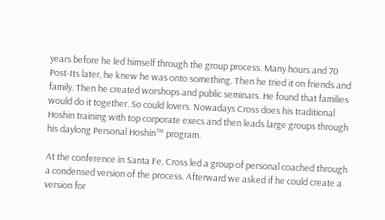years before he led himself through the group process. Many hours and 70 Post-Its later, he knew he was onto something. Then he tried it on friends and family. Then he created worshops and public seminars. He found that families would do it together. So could lovers. Nowadays Cross does his traditional Hoshin training with top corporate execs and then leads large groups through his daylong Personal Hoshin™ program.

At the conference in Santa Fe, Cross led a group of personal coached through a condensed version of the process. Afterward we asked if he could create a version for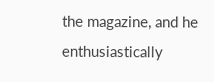the magazine, and he enthusiastically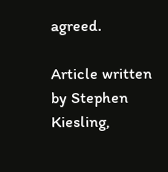agreed.

Article written by Stephen  Kiesling,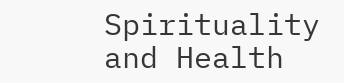Spirituality and Health